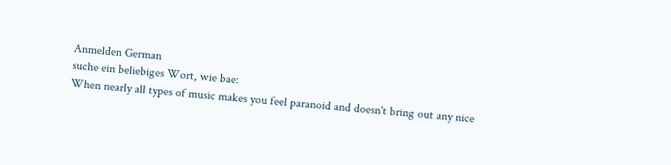Anmelden German
suche ein beliebiges Wort, wie bae:
When nearly all types of music makes you feel paranoid and doesn't bring out any nice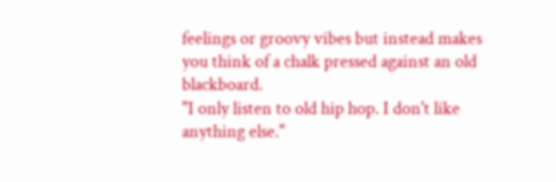feelings or groovy vibes but instead makes you think of a chalk pressed against an old blackboard.
"I only listen to old hip hop. I don't like anything else."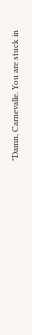"Damn, Carnevalle. You are stuck in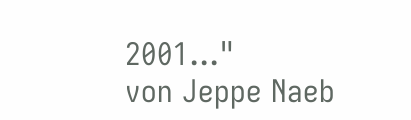2001..."
von Jeppe Naeb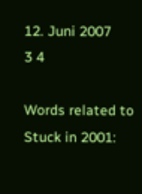12. Juni 2007
3 4

Words related to Stuck in 2001: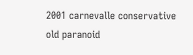2001 carnevalle conservative old paranoid